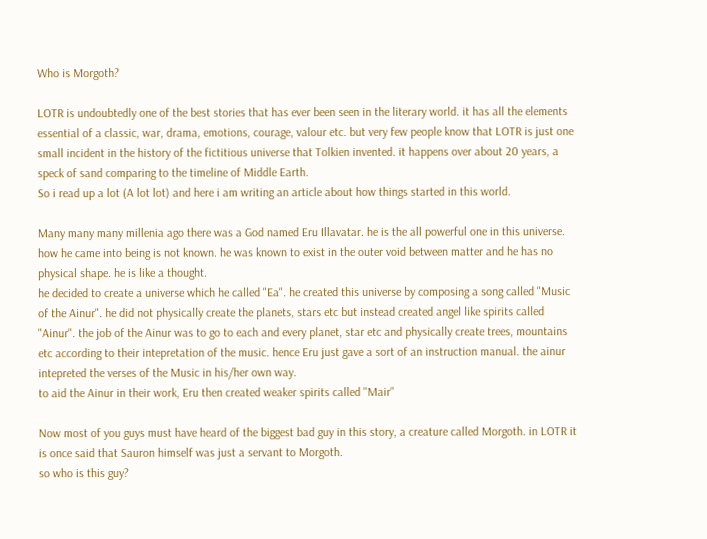Who is Morgoth?

LOTR is undoubtedly one of the best stories that has ever been seen in the literary world. it has all the elements essential of a classic, war, drama, emotions, courage, valour etc. but very few people know that LOTR is just one small incident in the history of the fictitious universe that Tolkien invented. it happens over about 20 years, a speck of sand comparing to the timeline of Middle Earth.
So i read up a lot (A lot lot) and here i am writing an article about how things started in this world.

Many many many millenia ago there was a God named Eru Illavatar. he is the all powerful one in this universe. how he came into being is not known. he was known to exist in the outer void between matter and he has no physical shape. he is like a thought.
he decided to create a universe which he called "Ea". he created this universe by composing a song called "Music of the Ainur". he did not physically create the planets, stars etc but instead created angel like spirits called "Ainur". the job of the Ainur was to go to each and every planet, star etc and physically create trees, mountains etc according to their intepretation of the music. hence Eru just gave a sort of an instruction manual. the ainur intepreted the verses of the Music in his/her own way.
to aid the Ainur in their work, Eru then created weaker spirits called "Mair"

Now most of you guys must have heard of the biggest bad guy in this story, a creature called Morgoth. in LOTR it is once said that Sauron himself was just a servant to Morgoth.
so who is this guy?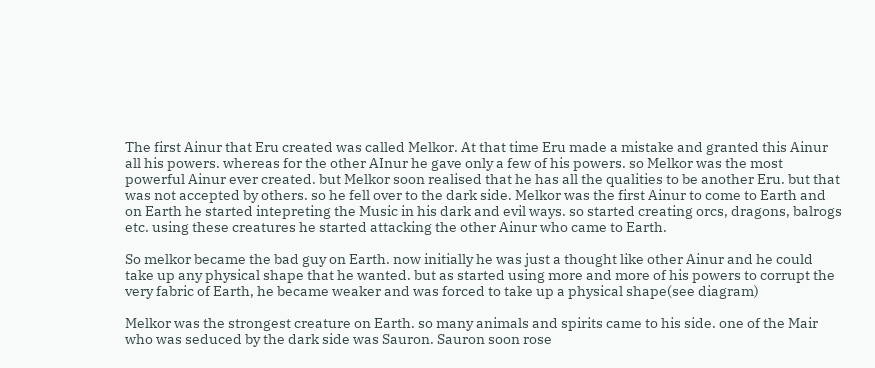The first Ainur that Eru created was called Melkor. At that time Eru made a mistake and granted this Ainur all his powers. whereas for the other AInur he gave only a few of his powers. so Melkor was the most powerful Ainur ever created. but Melkor soon realised that he has all the qualities to be another Eru. but that was not accepted by others. so he fell over to the dark side. Melkor was the first Ainur to come to Earth and on Earth he started intepreting the Music in his dark and evil ways. so started creating orcs, dragons, balrogs etc. using these creatures he started attacking the other Ainur who came to Earth.

So melkor became the bad guy on Earth. now initially he was just a thought like other Ainur and he could take up any physical shape that he wanted. but as started using more and more of his powers to corrupt the very fabric of Earth, he became weaker and was forced to take up a physical shape(see diagram)

Melkor was the strongest creature on Earth. so many animals and spirits came to his side. one of the Mair who was seduced by the dark side was Sauron. Sauron soon rose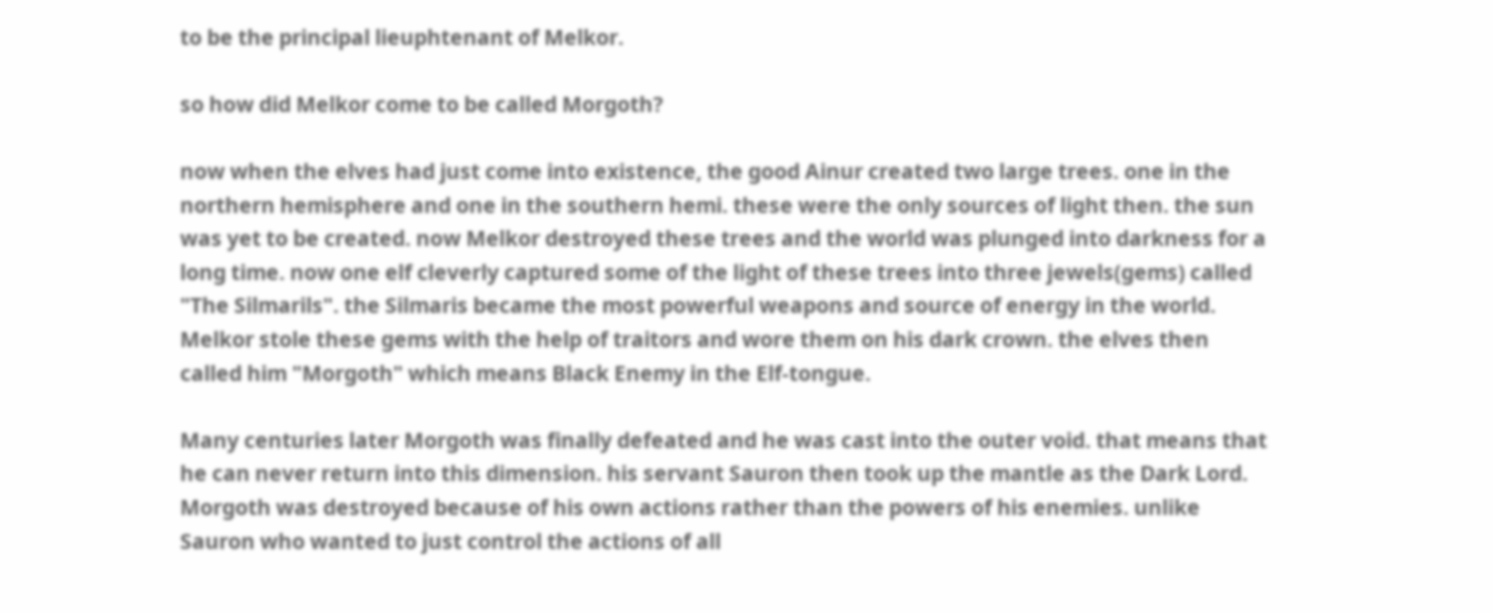to be the principal lieuphtenant of Melkor.

so how did Melkor come to be called Morgoth?

now when the elves had just come into existence, the good Ainur created two large trees. one in the northern hemisphere and one in the southern hemi. these were the only sources of light then. the sun was yet to be created. now Melkor destroyed these trees and the world was plunged into darkness for a long time. now one elf cleverly captured some of the light of these trees into three jewels(gems) called "The Silmarils". the Silmaris became the most powerful weapons and source of energy in the world. Melkor stole these gems with the help of traitors and wore them on his dark crown. the elves then called him "Morgoth" which means Black Enemy in the Elf-tongue.

Many centuries later Morgoth was finally defeated and he was cast into the outer void. that means that he can never return into this dimension. his servant Sauron then took up the mantle as the Dark Lord.
Morgoth was destroyed because of his own actions rather than the powers of his enemies. unlike Sauron who wanted to just control the actions of all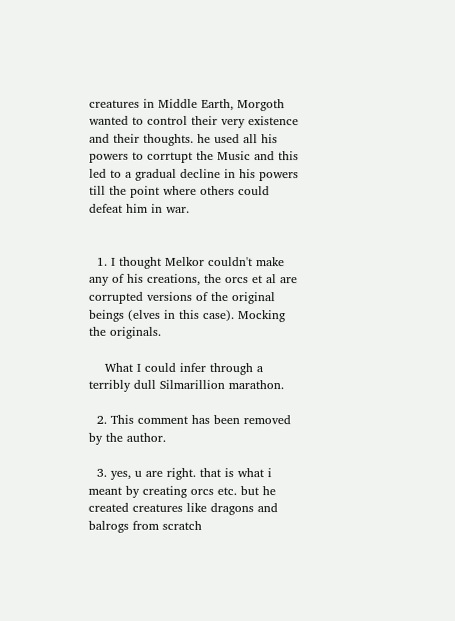creatures in Middle Earth, Morgoth wanted to control their very existence and their thoughts. he used all his powers to corrtupt the Music and this led to a gradual decline in his powers till the point where others could defeat him in war.


  1. I thought Melkor couldn't make any of his creations, the orcs et al are corrupted versions of the original beings (elves in this case). Mocking the originals.

    What I could infer through a terribly dull Silmarillion marathon.

  2. This comment has been removed by the author.

  3. yes, u are right. that is what i meant by creating orcs etc. but he created creatures like dragons and balrogs from scratch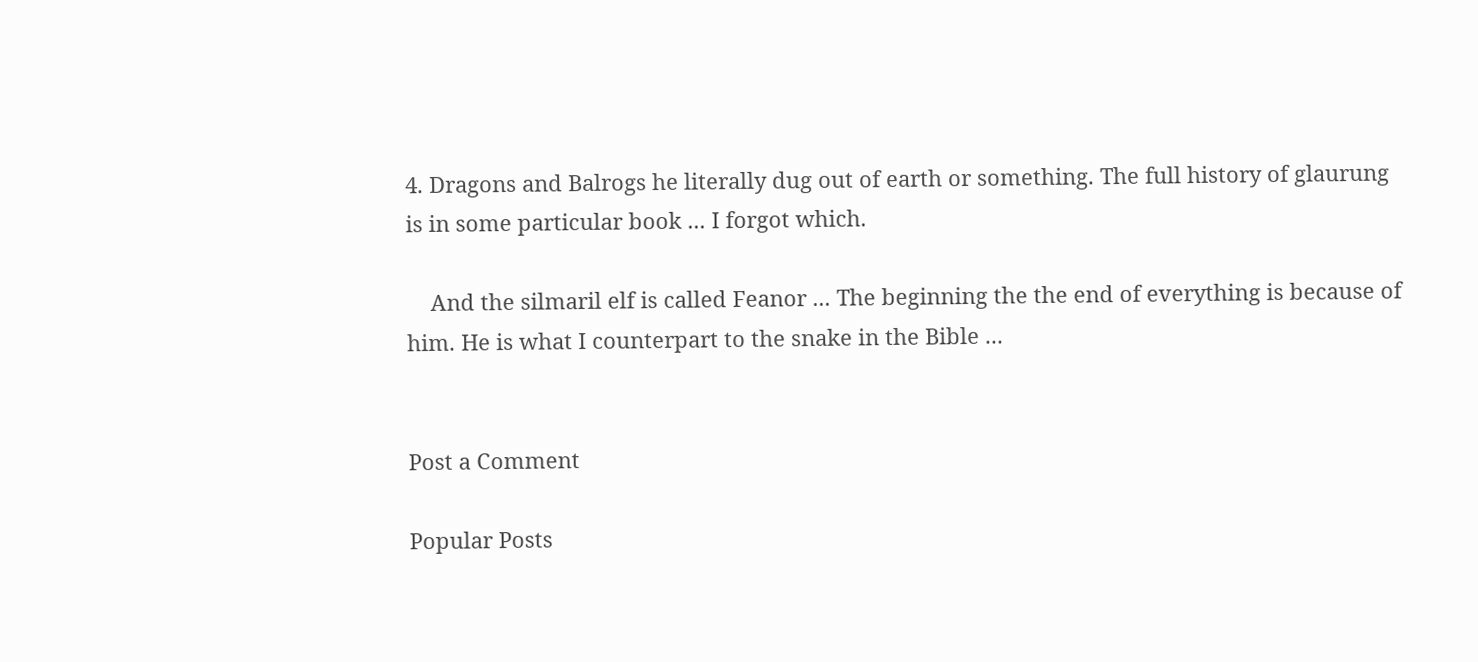4. Dragons and Balrogs he literally dug out of earth or something. The full history of glaurung is in some particular book ... I forgot which.

    And the silmaril elf is called Feanor ... The beginning the the end of everything is because of him. He is what I counterpart to the snake in the Bible ...


Post a Comment

Popular Posts